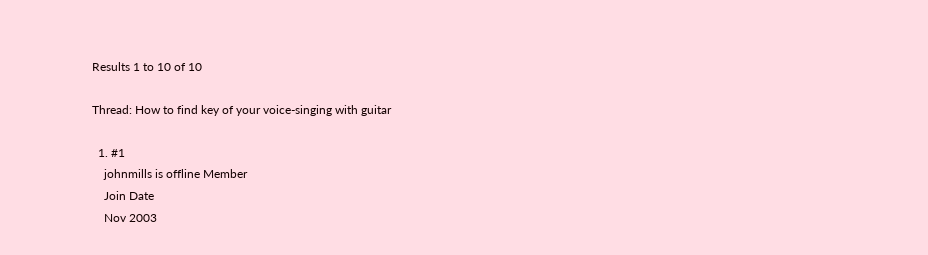Results 1 to 10 of 10

Thread: How to find key of your voice-singing with guitar

  1. #1
    johnmills is offline Member
    Join Date
    Nov 2003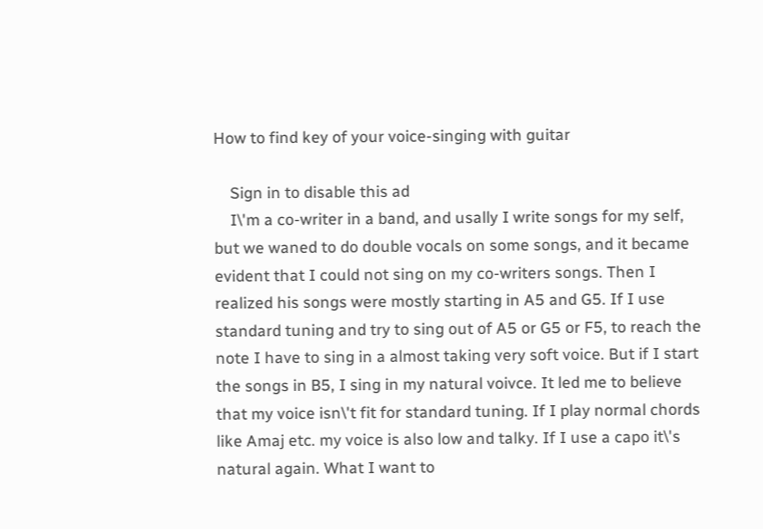How to find key of your voice-singing with guitar

    Sign in to disable this ad
    I\'m a co-writer in a band, and usally I write songs for my self, but we waned to do double vocals on some songs, and it became evident that I could not sing on my co-writers songs. Then I realized his songs were mostly starting in A5 and G5. If I use standard tuning and try to sing out of A5 or G5 or F5, to reach the note I have to sing in a almost taking very soft voice. But if I start the songs in B5, I sing in my natural voivce. It led me to believe that my voice isn\'t fit for standard tuning. If I play normal chords like Amaj etc. my voice is also low and talky. If I use a capo it\'s natural again. What I want to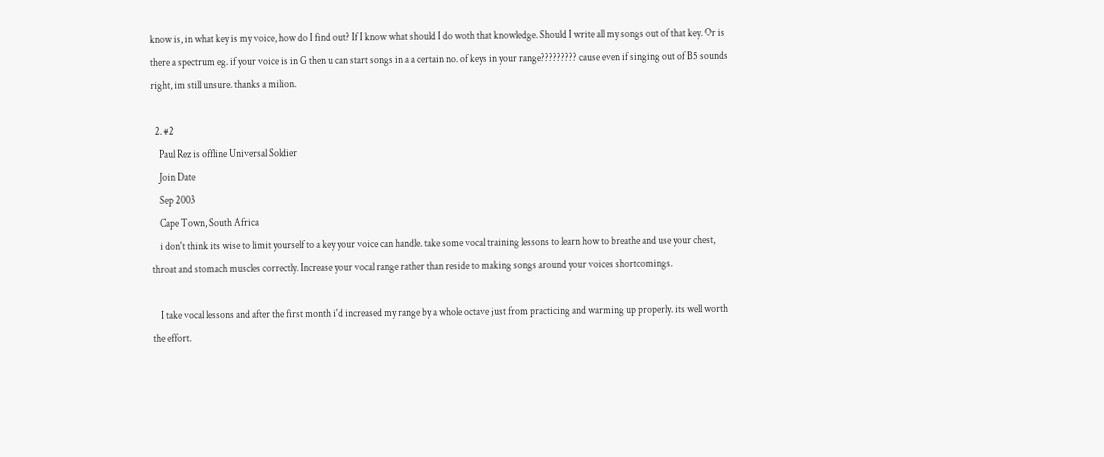know is, in what key is my voice, how do I find out? If I know what should I do woth that knowledge. Should I write all my songs out of that key. Or is there a spectrum eg. if your voice is in G then u can start songs in a a certain no. of keys in your range????????? cause even if singing out of B5 sounds right, im still unsure. thanks a milion.

  2. #2
    Paul Rez is offline Universal Soldier
    Join Date
    Sep 2003
    Cape Town, South Africa
    i don't think its wise to limit yourself to a key your voice can handle. take some vocal training lessons to learn how to breathe and use your chest, throat and stomach muscles correctly. Increase your vocal range rather than reside to making songs around your voices shortcomings.

    I take vocal lessons and after the first month i'd increased my range by a whole octave just from practicing and warming up properly. its well worth the effort.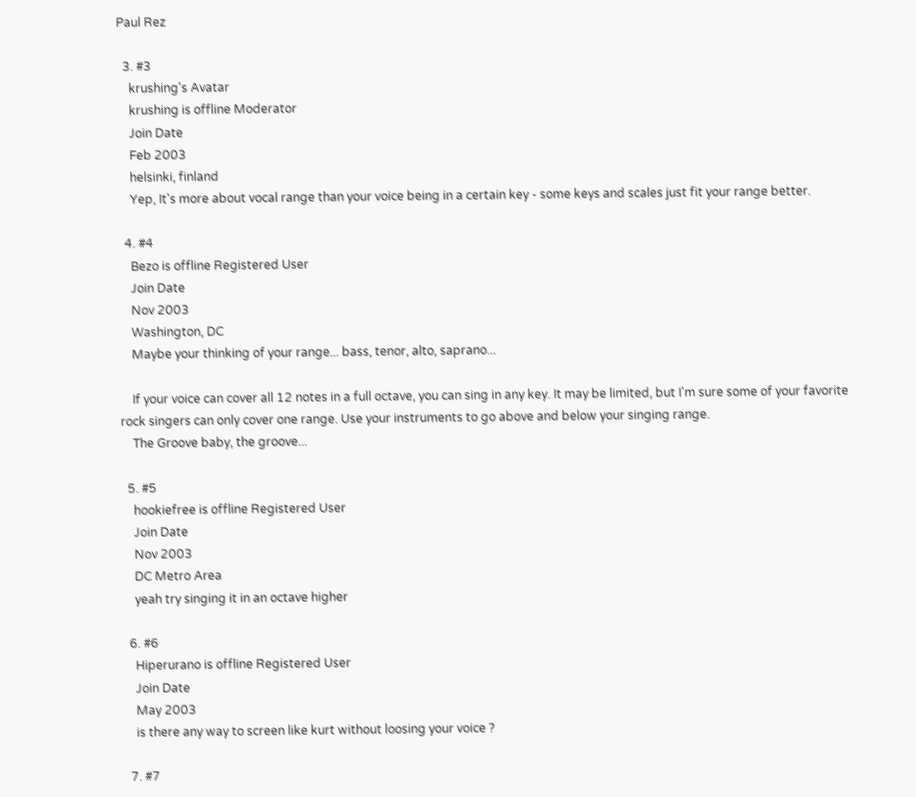Paul Rez

  3. #3
    krushing's Avatar
    krushing is offline Moderator
    Join Date
    Feb 2003
    helsinki, finland
    Yep, It's more about vocal range than your voice being in a certain key - some keys and scales just fit your range better.

  4. #4
    Bezo is offline Registered User
    Join Date
    Nov 2003
    Washington, DC
    Maybe your thinking of your range... bass, tenor, alto, saprano...

    If your voice can cover all 12 notes in a full octave, you can sing in any key. It may be limited, but I'm sure some of your favorite rock singers can only cover one range. Use your instruments to go above and below your singing range.
    The Groove baby, the groove...

  5. #5
    hookiefree is offline Registered User
    Join Date
    Nov 2003
    DC Metro Area
    yeah try singing it in an octave higher

  6. #6
    Hiperurano is offline Registered User
    Join Date
    May 2003
    is there any way to screen like kurt without loosing your voice ?

  7. #7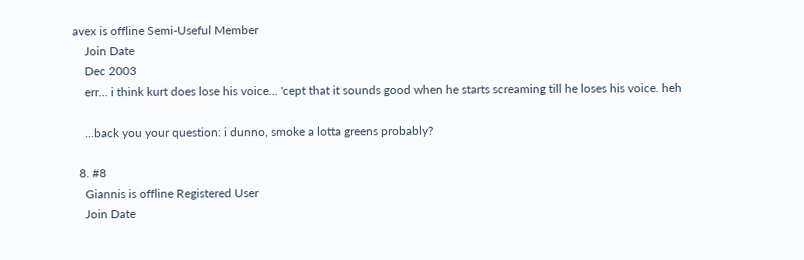avex is offline Semi-Useful Member
    Join Date
    Dec 2003
    err... i think kurt does lose his voice... 'cept that it sounds good when he starts screaming till he loses his voice. heh

    ...back you your question: i dunno, smoke a lotta greens probably?

  8. #8
    Giannis is offline Registered User
    Join Date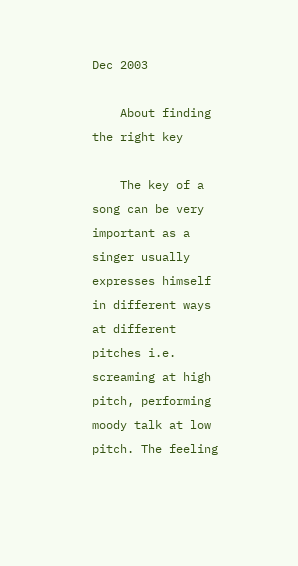Dec 2003

    About finding the right key

    The key of a song can be very important as a singer usually expresses himself in different ways at different pitches i.e. screaming at high pitch, performing moody talk at low pitch. The feeling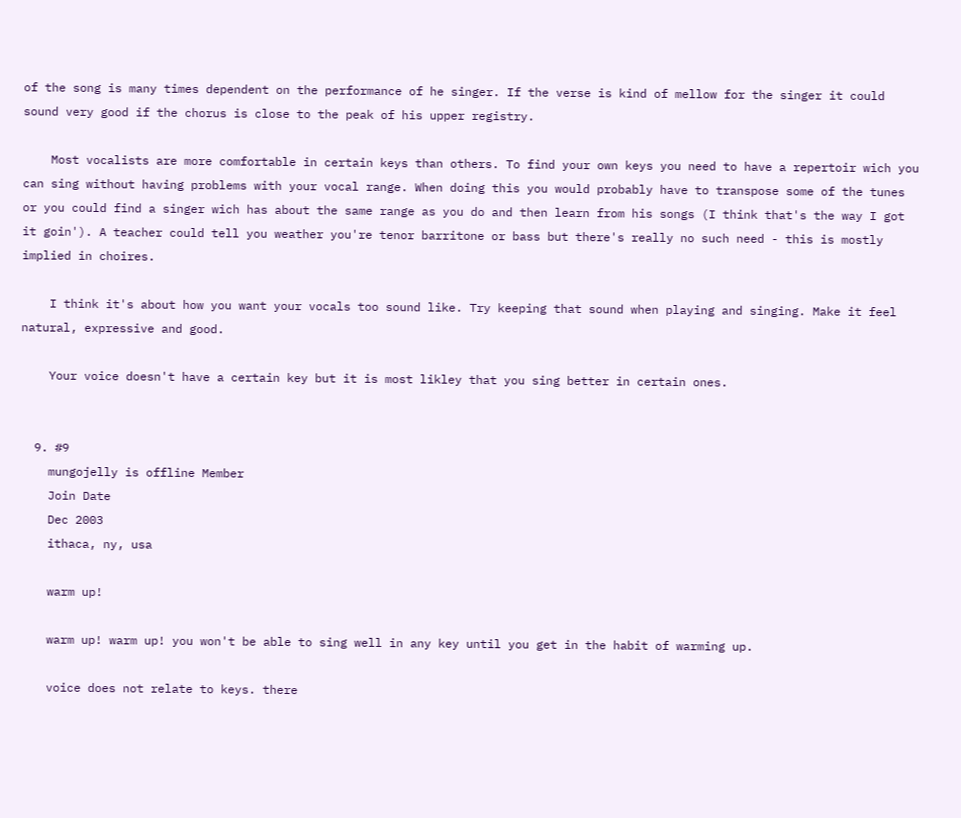of the song is many times dependent on the performance of he singer. If the verse is kind of mellow for the singer it could sound very good if the chorus is close to the peak of his upper registry.

    Most vocalists are more comfortable in certain keys than others. To find your own keys you need to have a repertoir wich you can sing without having problems with your vocal range. When doing this you would probably have to transpose some of the tunes or you could find a singer wich has about the same range as you do and then learn from his songs (I think that's the way I got it goin'). A teacher could tell you weather you're tenor barritone or bass but there's really no such need - this is mostly implied in choires.

    I think it's about how you want your vocals too sound like. Try keeping that sound when playing and singing. Make it feel natural, expressive and good.

    Your voice doesn't have a certain key but it is most likley that you sing better in certain ones.


  9. #9
    mungojelly is offline Member
    Join Date
    Dec 2003
    ithaca, ny, usa

    warm up!

    warm up! warm up! you won't be able to sing well in any key until you get in the habit of warming up.

    voice does not relate to keys. there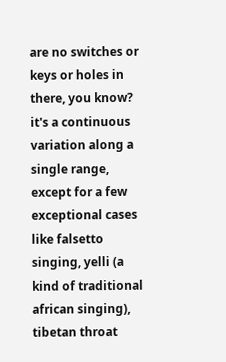are no switches or keys or holes in there, you know? it's a continuous variation along a single range, except for a few exceptional cases like falsetto singing, yelli (a kind of traditional african singing), tibetan throat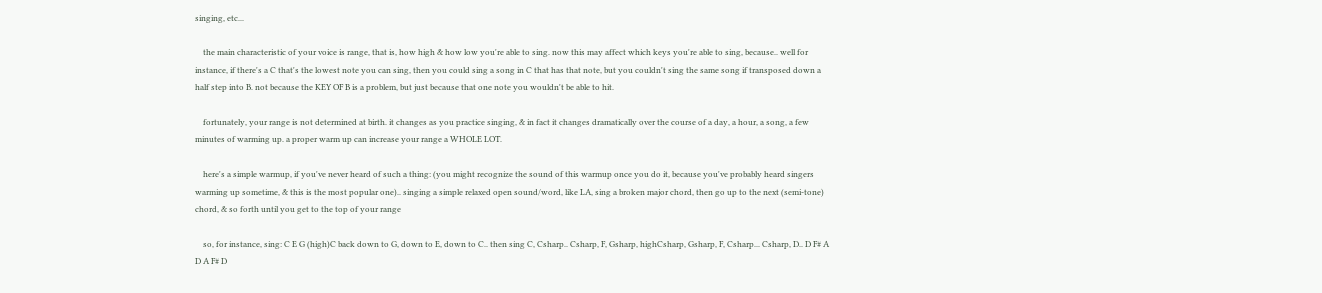singing, etc...

    the main characteristic of your voice is range, that is, how high & how low you're able to sing. now this may affect which keys you're able to sing, because.. well for instance, if there's a C that's the lowest note you can sing, then you could sing a song in C that has that note, but you couldn't sing the same song if transposed down a half step into B. not because the KEY OF B is a problem, but just because that one note you wouldn't be able to hit.

    fortunately, your range is not determined at birth. it changes as you practice singing, & in fact it changes dramatically over the course of a day, a hour, a song, a few minutes of warming up. a proper warm up can increase your range a WHOLE LOT.

    here's a simple warmup, if you've never heard of such a thing: (you might recognize the sound of this warmup once you do it, because you've probably heard singers warming up sometime, & this is the most popular one).. singing a simple relaxed open sound/word, like LA, sing a broken major chord, then go up to the next (semi-tone) chord, & so forth until you get to the top of your range

    so, for instance, sing: C E G (high)C back down to G, down to E, down to C.. then sing C, Csharp.. Csharp, F, Gsharp, highCsharp, Gsharp, F, Csharp... Csharp, D.. D F# A D A F# D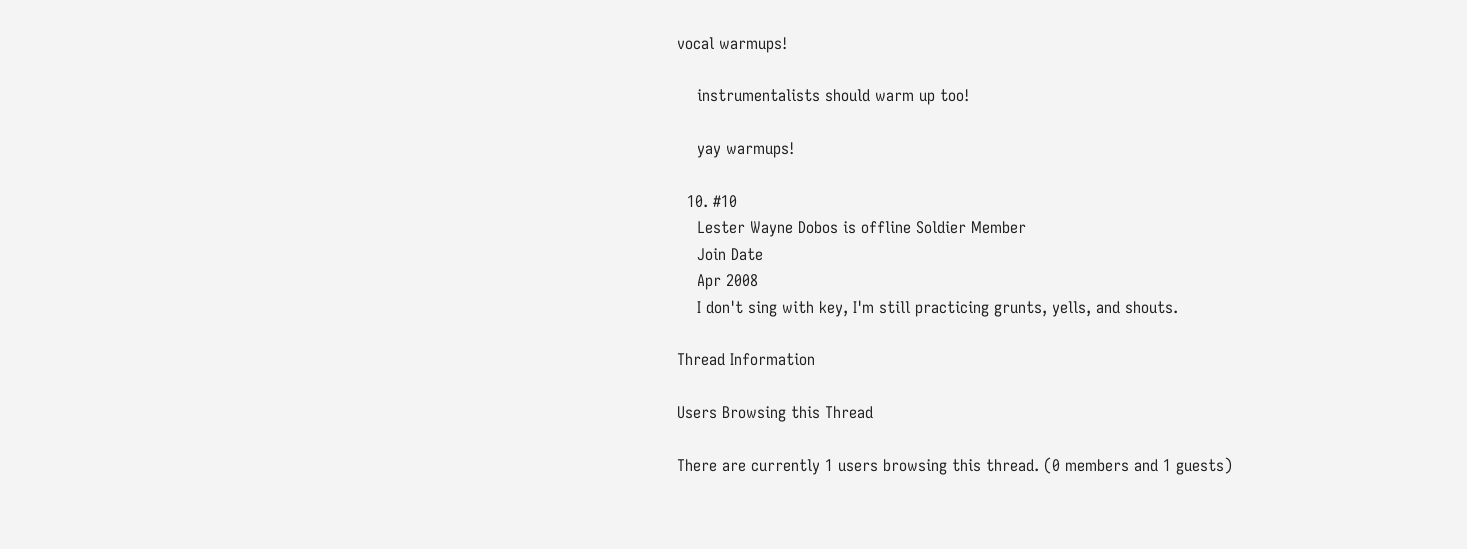vocal warmups!

    instrumentalists should warm up too!

    yay warmups!

  10. #10
    Lester Wayne Dobos is offline Soldier Member
    Join Date
    Apr 2008
    I don't sing with key, I'm still practicing grunts, yells, and shouts.

Thread Information

Users Browsing this Thread

There are currently 1 users browsing this thread. (0 members and 1 guests)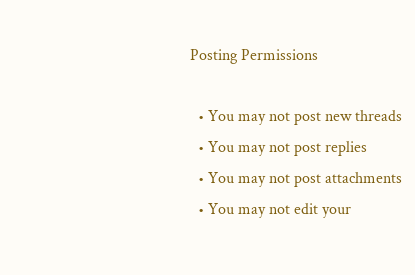Posting Permissions

  • You may not post new threads
  • You may not post replies
  • You may not post attachments
  • You may not edit your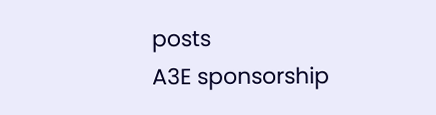posts
A3E sponsorship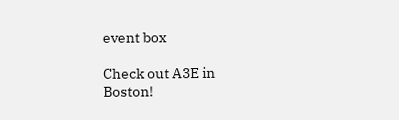event box

Check out A3E in Boston!